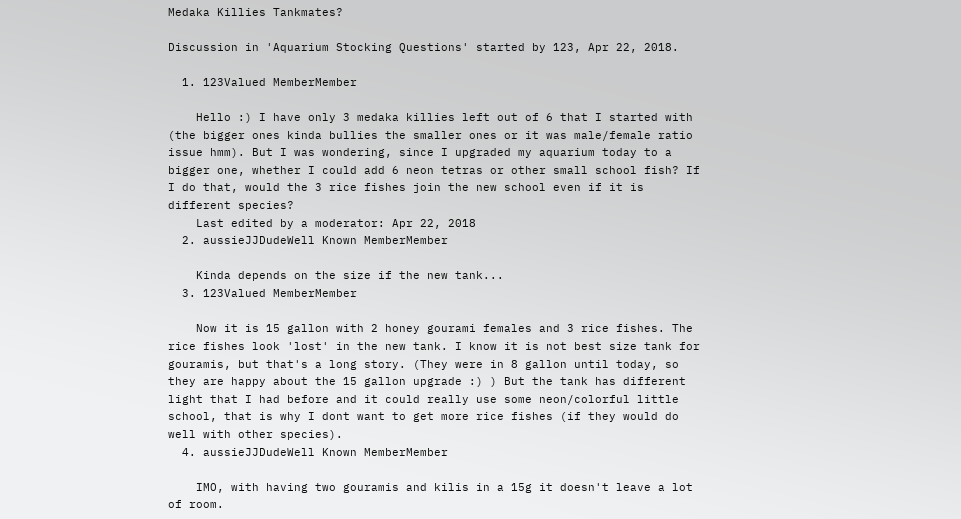Medaka Killies Tankmates?

Discussion in 'Aquarium Stocking Questions' started by 123, Apr 22, 2018.

  1. 123Valued MemberMember

    Hello :) I have only 3 medaka killies left out of 6 that I started with (the bigger ones kinda bullies the smaller ones or it was male/female ratio issue hmm). But I was wondering, since I upgraded my aquarium today to a bigger one, whether I could add 6 neon tetras or other small school fish? If I do that, would the 3 rice fishes join the new school even if it is different species?
    Last edited by a moderator: Apr 22, 2018
  2. aussieJJDudeWell Known MemberMember

    Kinda depends on the size if the new tank...
  3. 123Valued MemberMember

    Now it is 15 gallon with 2 honey gourami females and 3 rice fishes. The rice fishes look 'lost' in the new tank. I know it is not best size tank for gouramis, but that's a long story. (They were in 8 gallon until today, so they are happy about the 15 gallon upgrade :) ) But the tank has different light that I had before and it could really use some neon/colorful little school, that is why I dont want to get more rice fishes (if they would do well with other species).
  4. aussieJJDudeWell Known MemberMember

    IMO, with having two gouramis and kilis in a 15g it doesn't leave a lot of room.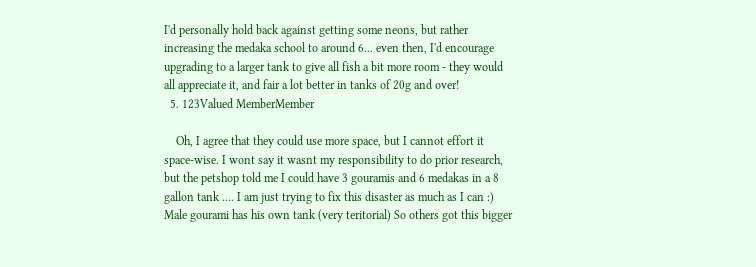I'd personally hold back against getting some neons, but rather increasing the medaka school to around 6... even then, I'd encourage upgrading to a larger tank to give all fish a bit more room - they would all appreciate it, and fair a lot better in tanks of 20g and over!
  5. 123Valued MemberMember

    Oh, I agree that they could use more space, but I cannot effort it space-wise. I wont say it wasnt my responsibility to do prior research, but the petshop told me I could have 3 gouramis and 6 medakas in a 8 gallon tank .... I am just trying to fix this disaster as much as I can :) Male gourami has his own tank (very teritorial) So others got this bigger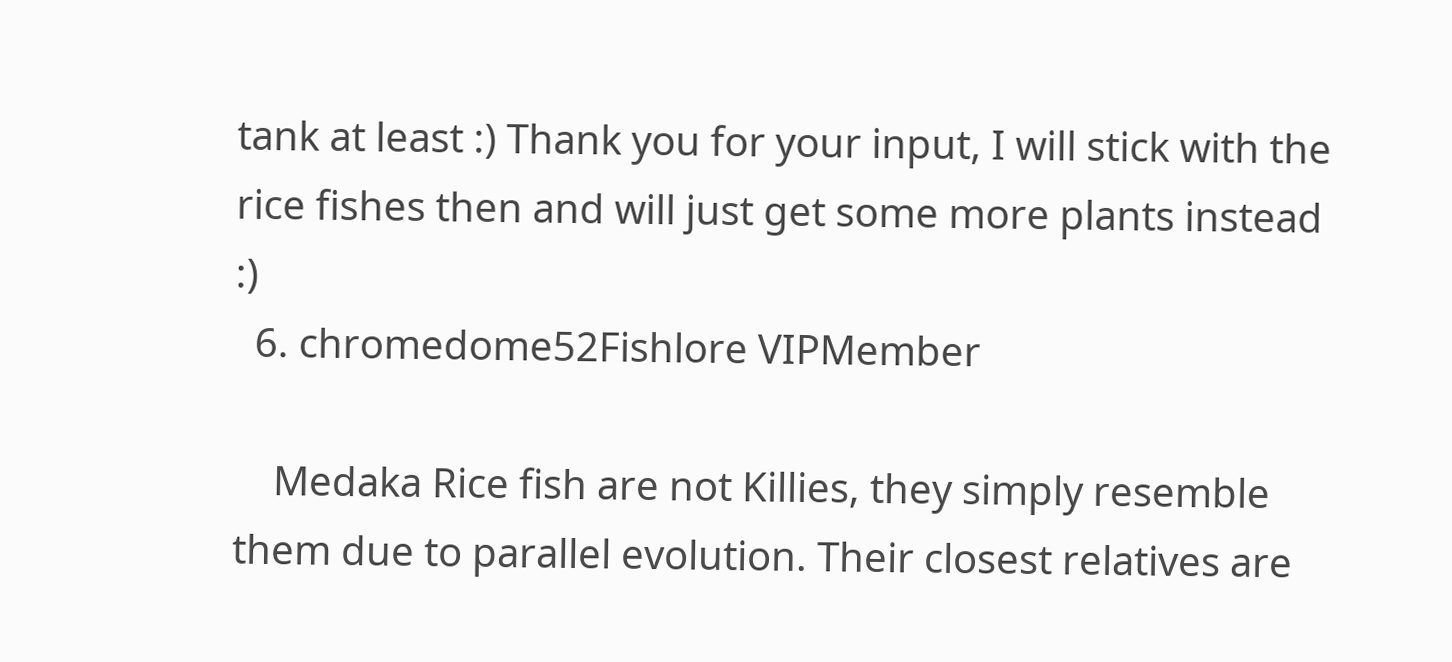tank at least :) Thank you for your input, I will stick with the rice fishes then and will just get some more plants instead :)
  6. chromedome52Fishlore VIPMember

    Medaka Rice fish are not Killies, they simply resemble them due to parallel evolution. Their closest relatives are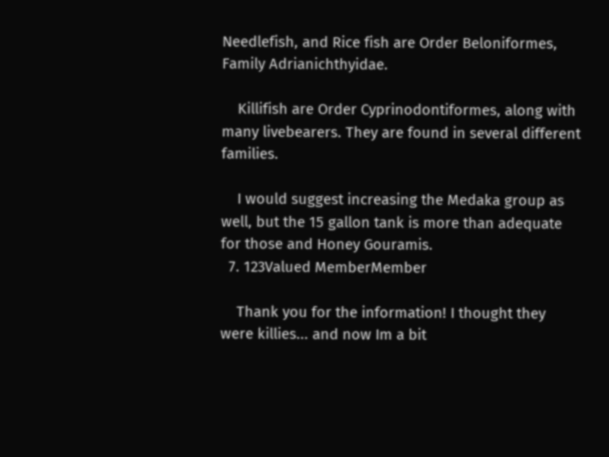Needlefish, and Rice fish are Order Beloniformes, Family Adrianichthyidae.

    Killifish are Order Cyprinodontiformes, along with many livebearers. They are found in several different families.

    I would suggest increasing the Medaka group as well, but the 15 gallon tank is more than adequate for those and Honey Gouramis.
  7. 123Valued MemberMember

    Thank you for the information! I thought they were killies... and now Im a bit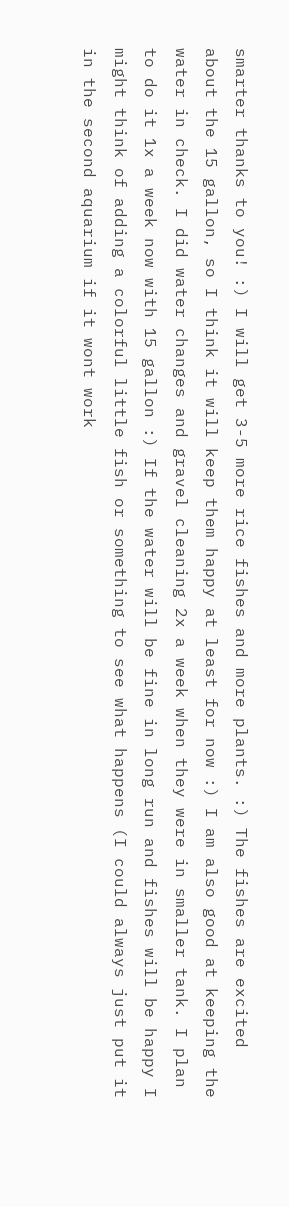smarter thanks to you! :) I will get 3-5 more rice fishes and more plants. :) The fishes are excited about the 15 gallon, so I think it will keep them happy at least for now :) I am also good at keeping the water in check. I did water changes and gravel cleaning 2x a week when they were in smaller tank. I plan to do it 1x a week now with 15 gallon :) If the water will be fine in long run and fishes will be happy I might think of adding a colorful little fish or something to see what happens (I could always just put it in the second aquarium if it wont work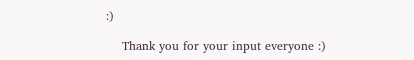:)

    Thank you for your input everyone :)